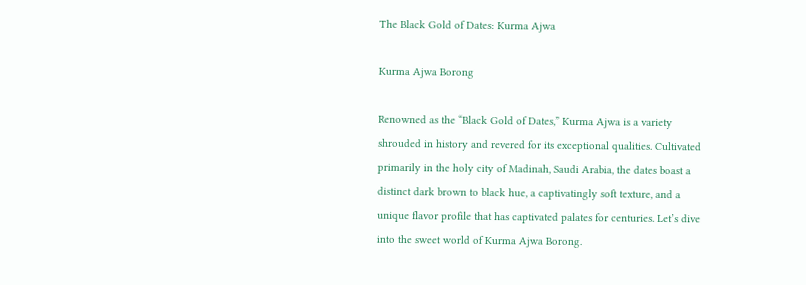The Black Gold of Dates: Kurma Ajwa

Kurma Ajwa Borong

Renowned as the “Black Gold of Dates,” Kurma Ajwa is a variety shrouded in history and revered for its exceptional qualities. Cultivated primarily in the holy city of Madinah, Saudi Arabia, the dates boast a distinct dark brown to black hue, a captivatingly soft texture, and a unique flavor profile that has captivated palates for centuries. Let’s dive into the sweet world of Kurma Ajwa Borong.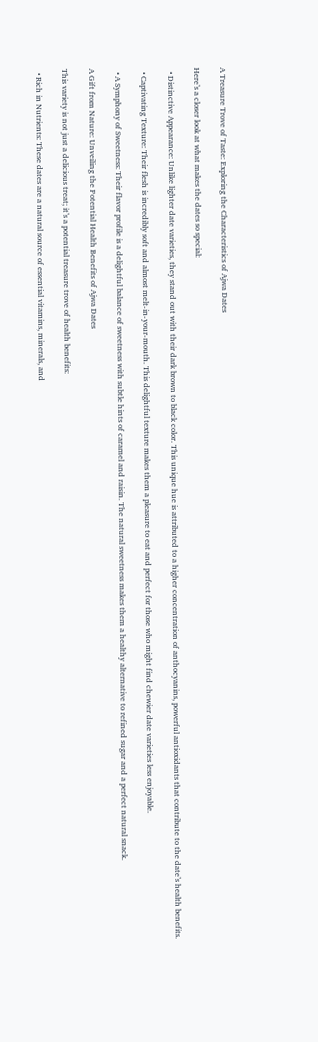A Treasure Trove of Taste: Exploring the Characteristics of Ajwa Dates

Here’s a closer look at what makes the dates so special:

  • Distinctive Appearance: Unlike lighter date varieties, they stand out with their dark brown to black color. This unique hue is attributed to a higher concentration of anthocyanins, powerful antioxidants that contribute to the date’s health benefits.

  • Captivating Texture: Their flesh is incredibly soft and almost melt-in-your-mouth. This delightful texture makes them a pleasure to eat and perfect for those who might find chewier date varieties less enjoyable.

  • A Symphony of Sweetness: Their flavor profile is a delightful balance of sweetness with subtle hints of caramel and raisin. The natural sweetness makes them a healthy alternative to refined sugar and a perfect natural snack.

A Gift from Nature: Unveiling the Potential Health Benefits of Ajwa Dates

This variety is not just a delicious treat; it’s a potential treasure trove of health benefits:

  • Rich in Nutrients: These dates are a natural source of essential vitamins, minerals, and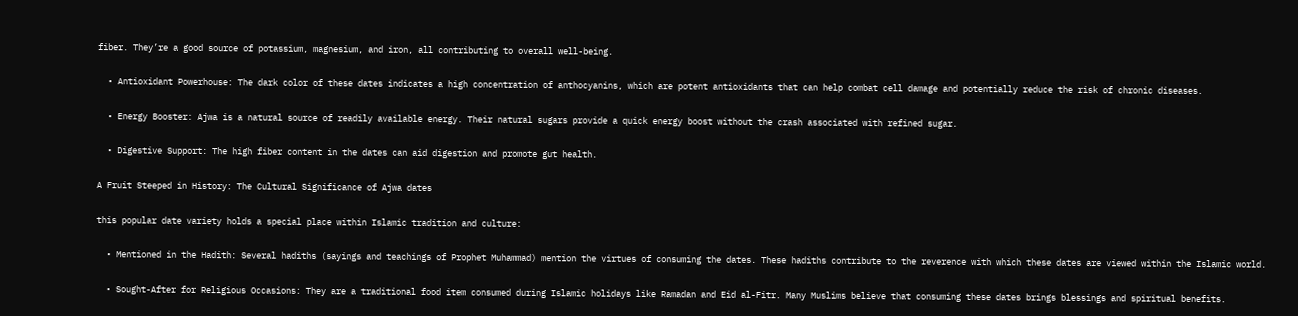fiber. They’re a good source of potassium, magnesium, and iron, all contributing to overall well-being.

  • Antioxidant Powerhouse: The dark color of these dates indicates a high concentration of anthocyanins, which are potent antioxidants that can help combat cell damage and potentially reduce the risk of chronic diseases.

  • Energy Booster: Ajwa is a natural source of readily available energy. Their natural sugars provide a quick energy boost without the crash associated with refined sugar.

  • Digestive Support: The high fiber content in the dates can aid digestion and promote gut health.

A Fruit Steeped in History: The Cultural Significance of Ajwa dates

this popular date variety holds a special place within Islamic tradition and culture:

  • Mentioned in the Hadith: Several hadiths (sayings and teachings of Prophet Muhammad) mention the virtues of consuming the dates. These hadiths contribute to the reverence with which these dates are viewed within the Islamic world.

  • Sought-After for Religious Occasions: They are a traditional food item consumed during Islamic holidays like Ramadan and Eid al-Fitr. Many Muslims believe that consuming these dates brings blessings and spiritual benefits.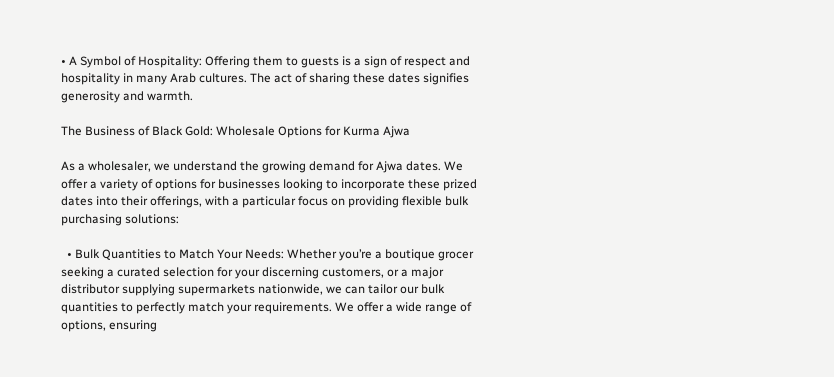• A Symbol of Hospitality: Offering them to guests is a sign of respect and hospitality in many Arab cultures. The act of sharing these dates signifies generosity and warmth.

The Business of Black Gold: Wholesale Options for Kurma Ajwa

As a wholesaler, we understand the growing demand for Ajwa dates. We offer a variety of options for businesses looking to incorporate these prized dates into their offerings, with a particular focus on providing flexible bulk purchasing solutions:

  • Bulk Quantities to Match Your Needs: Whether you’re a boutique grocer seeking a curated selection for your discerning customers, or a major distributor supplying supermarkets nationwide, we can tailor our bulk quantities to perfectly match your requirements. We offer a wide range of options, ensuring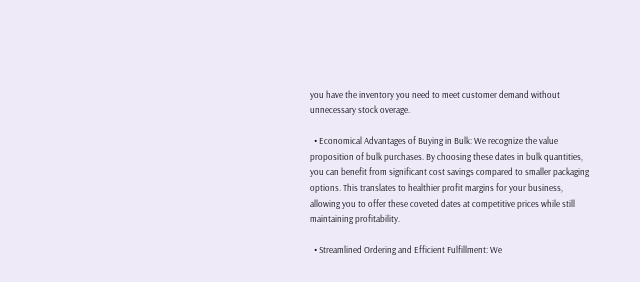you have the inventory you need to meet customer demand without unnecessary stock overage.

  • Economical Advantages of Buying in Bulk: We recognize the value proposition of bulk purchases. By choosing these dates in bulk quantities, you can benefit from significant cost savings compared to smaller packaging options. This translates to healthier profit margins for your business, allowing you to offer these coveted dates at competitive prices while still maintaining profitability.

  • Streamlined Ordering and Efficient Fulfillment: We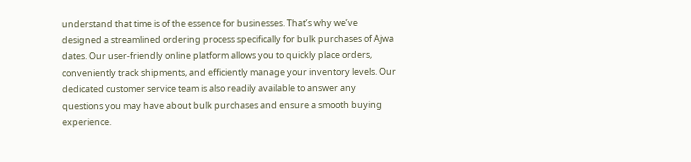understand that time is of the essence for businesses. That’s why we’ve designed a streamlined ordering process specifically for bulk purchases of Ajwa dates. Our user-friendly online platform allows you to quickly place orders, conveniently track shipments, and efficiently manage your inventory levels. Our dedicated customer service team is also readily available to answer any questions you may have about bulk purchases and ensure a smooth buying experience.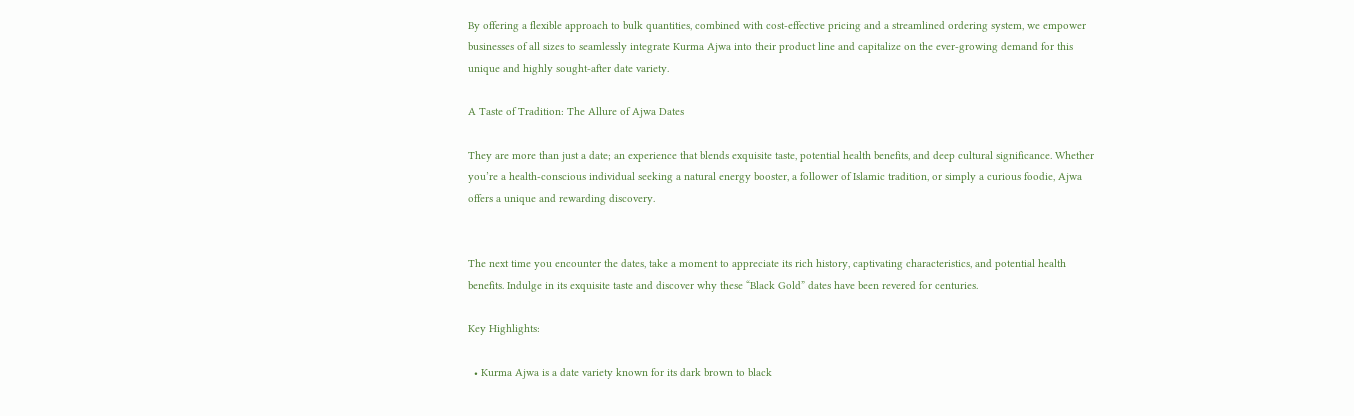By offering a flexible approach to bulk quantities, combined with cost-effective pricing and a streamlined ordering system, we empower businesses of all sizes to seamlessly integrate Kurma Ajwa into their product line and capitalize on the ever-growing demand for this unique and highly sought-after date variety.

A Taste of Tradition: The Allure of Ajwa Dates

They are more than just a date; an experience that blends exquisite taste, potential health benefits, and deep cultural significance. Whether you’re a health-conscious individual seeking a natural energy booster, a follower of Islamic tradition, or simply a curious foodie, Ajwa offers a unique and rewarding discovery.


The next time you encounter the dates, take a moment to appreciate its rich history, captivating characteristics, and potential health benefits. Indulge in its exquisite taste and discover why these “Black Gold” dates have been revered for centuries.

Key Highlights:

  • Kurma Ajwa is a date variety known for its dark brown to black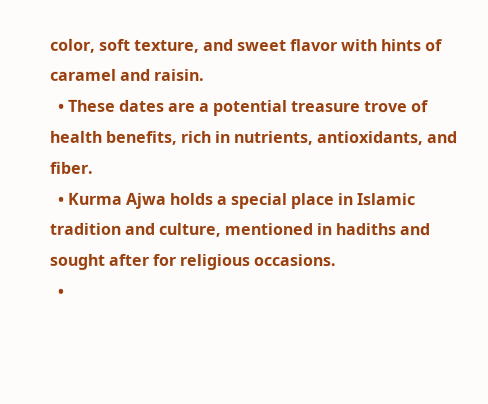color, soft texture, and sweet flavor with hints of caramel and raisin.
  • These dates are a potential treasure trove of health benefits, rich in nutrients, antioxidants, and fiber.
  • Kurma Ajwa holds a special place in Islamic tradition and culture, mentioned in hadiths and sought after for religious occasions.
  •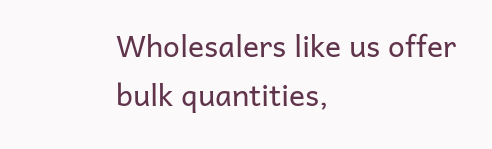Wholesalers like us offer bulk quantities,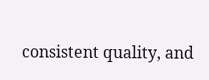consistent quality, and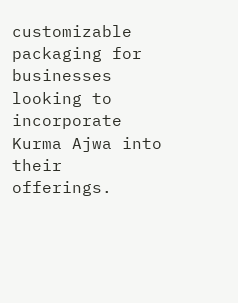customizable packaging for businesses looking to incorporate Kurma Ajwa into their offerings.